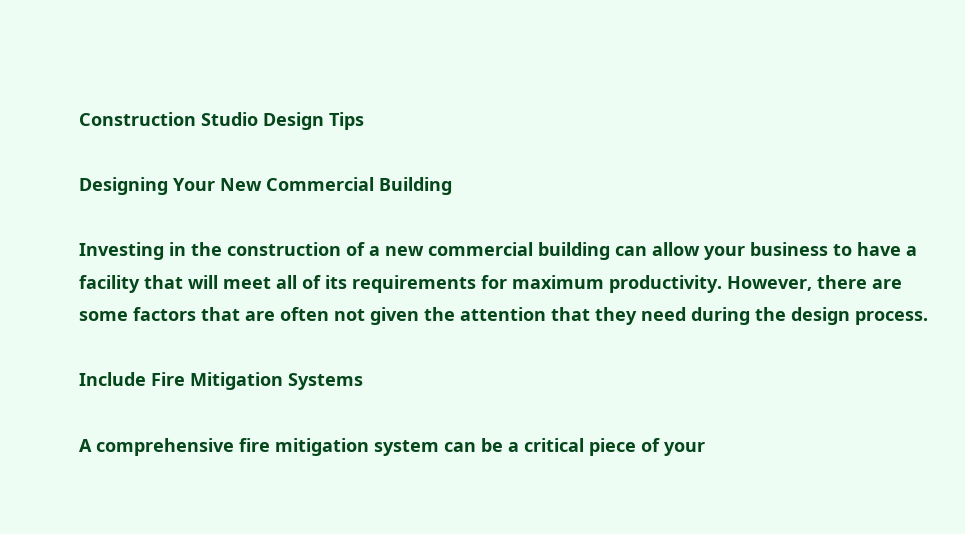Construction Studio Design Tips

Designing Your New Commercial Building

Investing in the construction of a new commercial building can allow your business to have a facility that will meet all of its requirements for maximum productivity. However, there are some factors that are often not given the attention that they need during the design process.

Include Fire Mitigation Systems

A comprehensive fire mitigation system can be a critical piece of your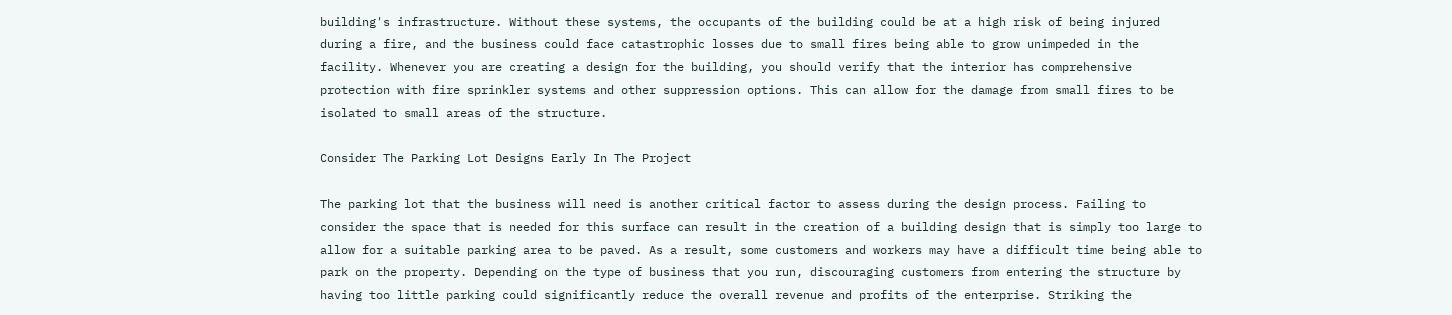building's infrastructure. Without these systems, the occupants of the building could be at a high risk of being injured during a fire, and the business could face catastrophic losses due to small fires being able to grow unimpeded in the facility. Whenever you are creating a design for the building, you should verify that the interior has comprehensive protection with fire sprinkler systems and other suppression options. This can allow for the damage from small fires to be isolated to small areas of the structure.

Consider The Parking Lot Designs Early In The Project

The parking lot that the business will need is another critical factor to assess during the design process. Failing to consider the space that is needed for this surface can result in the creation of a building design that is simply too large to allow for a suitable parking area to be paved. As a result, some customers and workers may have a difficult time being able to park on the property. Depending on the type of business that you run, discouraging customers from entering the structure by having too little parking could significantly reduce the overall revenue and profits of the enterprise. Striking the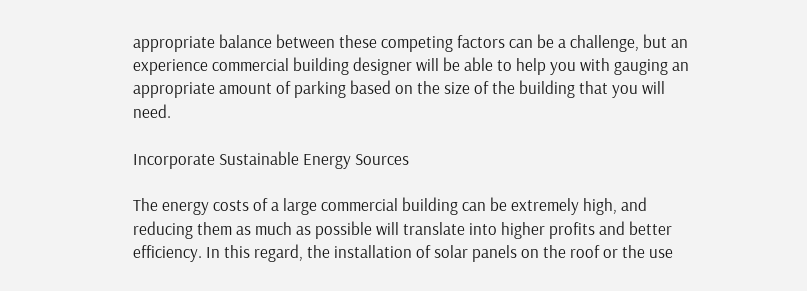appropriate balance between these competing factors can be a challenge, but an experience commercial building designer will be able to help you with gauging an appropriate amount of parking based on the size of the building that you will need.

Incorporate Sustainable Energy Sources

The energy costs of a large commercial building can be extremely high, and reducing them as much as possible will translate into higher profits and better efficiency. In this regard, the installation of solar panels on the roof or the use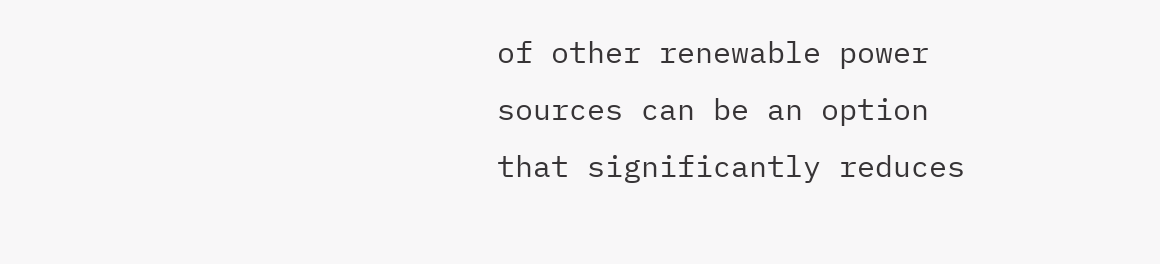of other renewable power sources can be an option that significantly reduces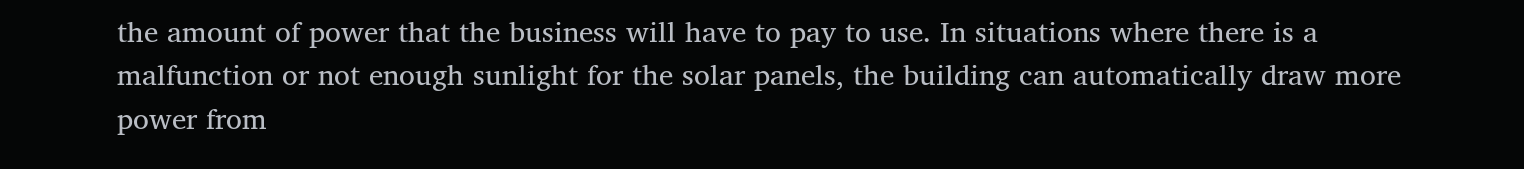the amount of power that the business will have to pay to use. In situations where there is a malfunction or not enough sunlight for the solar panels, the building can automatically draw more power from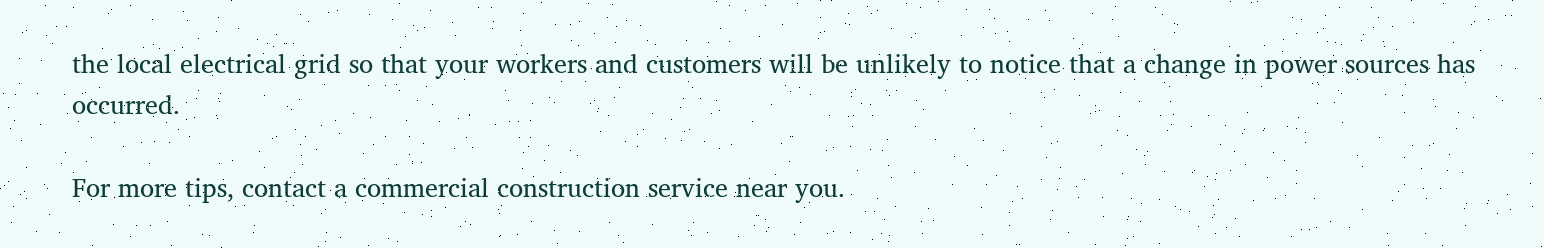the local electrical grid so that your workers and customers will be unlikely to notice that a change in power sources has occurred.

For more tips, contact a commercial construction service near you.